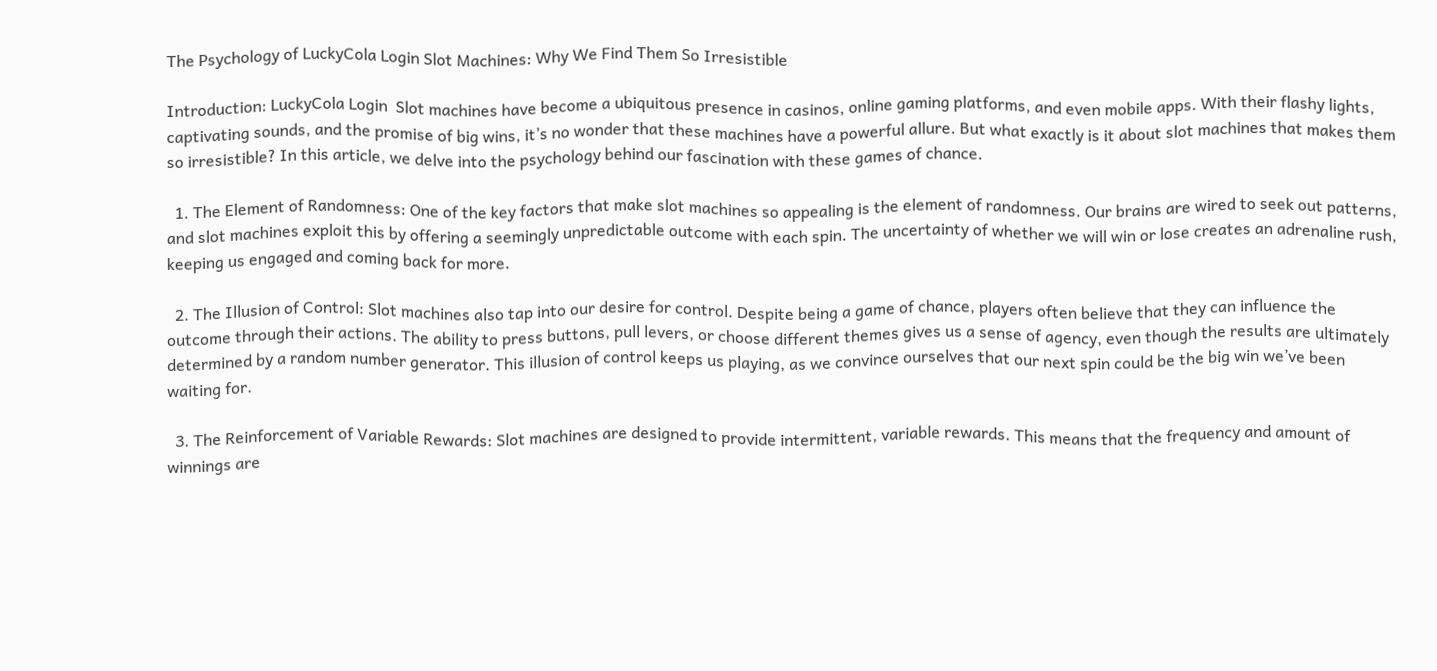The Psychology of LuckyCola Login Slot Machines: Why We Find Them So Irresistible

Introduction: LuckyCola Login  Slot machines have become a ubiquitous presence in casinos, online gaming platforms, and even mobile apps. With their flashy lights, captivating sounds, and the promise of big wins, it’s no wonder that these machines have a powerful allure. But what exactly is it about slot machines that makes them so irresistible? In this article, we delve into the psychology behind our fascination with these games of chance.

  1. The Element of Randomness: One of the key factors that make slot machines so appealing is the element of randomness. Our brains are wired to seek out patterns, and slot machines exploit this by offering a seemingly unpredictable outcome with each spin. The uncertainty of whether we will win or lose creates an adrenaline rush, keeping us engaged and coming back for more.

  2. The Illusion of Control: Slot machines also tap into our desire for control. Despite being a game of chance, players often believe that they can influence the outcome through their actions. The ability to press buttons, pull levers, or choose different themes gives us a sense of agency, even though the results are ultimately determined by a random number generator. This illusion of control keeps us playing, as we convince ourselves that our next spin could be the big win we’ve been waiting for.

  3. The Reinforcement of Variable Rewards: Slot machines are designed to provide intermittent, variable rewards. This means that the frequency and amount of winnings are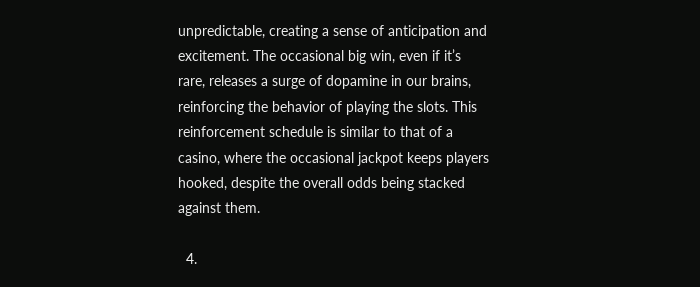unpredictable, creating a sense of anticipation and excitement. The occasional big win, even if it’s rare, releases a surge of dopamine in our brains, reinforcing the behavior of playing the slots. This reinforcement schedule is similar to that of a casino, where the occasional jackpot keeps players hooked, despite the overall odds being stacked against them.

  4.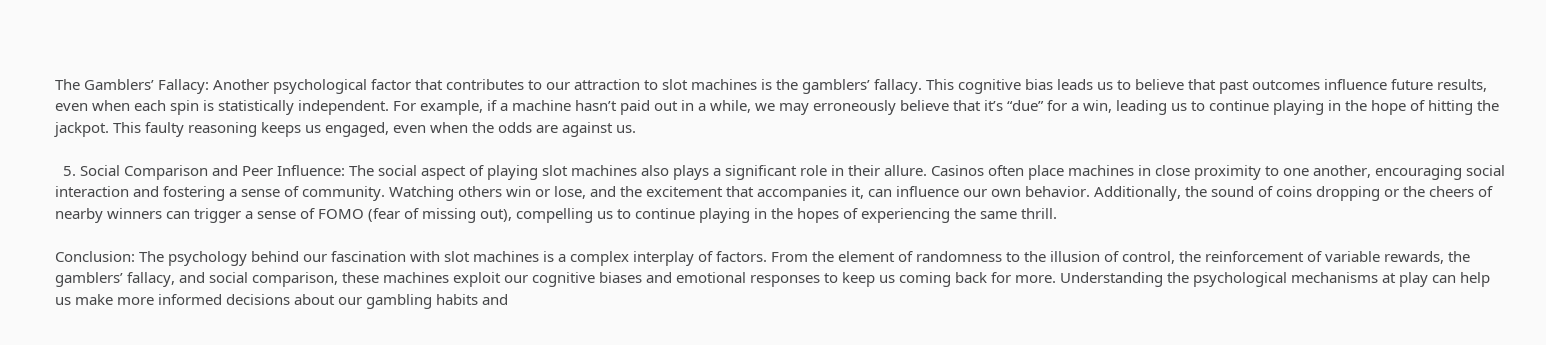The Gamblers’ Fallacy: Another psychological factor that contributes to our attraction to slot machines is the gamblers’ fallacy. This cognitive bias leads us to believe that past outcomes influence future results, even when each spin is statistically independent. For example, if a machine hasn’t paid out in a while, we may erroneously believe that it’s “due” for a win, leading us to continue playing in the hope of hitting the jackpot. This faulty reasoning keeps us engaged, even when the odds are against us.

  5. Social Comparison and Peer Influence: The social aspect of playing slot machines also plays a significant role in their allure. Casinos often place machines in close proximity to one another, encouraging social interaction and fostering a sense of community. Watching others win or lose, and the excitement that accompanies it, can influence our own behavior. Additionally, the sound of coins dropping or the cheers of nearby winners can trigger a sense of FOMO (fear of missing out), compelling us to continue playing in the hopes of experiencing the same thrill.

Conclusion: The psychology behind our fascination with slot machines is a complex interplay of factors. From the element of randomness to the illusion of control, the reinforcement of variable rewards, the gamblers’ fallacy, and social comparison, these machines exploit our cognitive biases and emotional responses to keep us coming back for more. Understanding the psychological mechanisms at play can help us make more informed decisions about our gambling habits and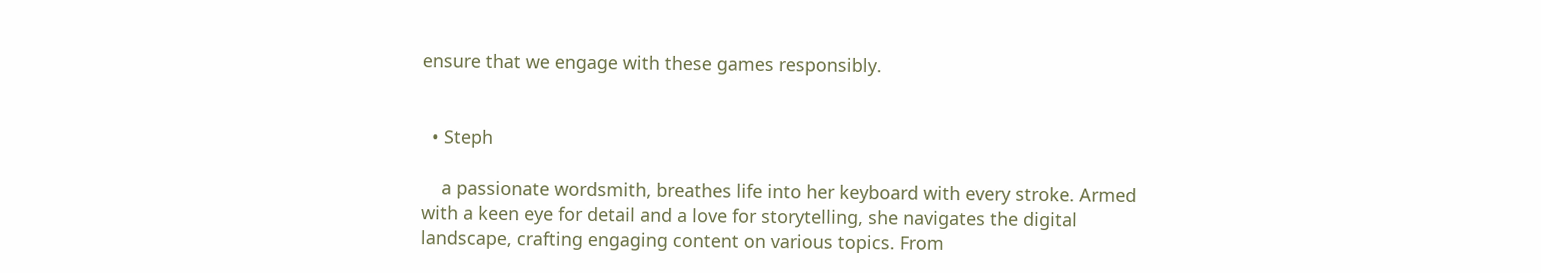ensure that we engage with these games responsibly.


  • Steph

    a passionate wordsmith, breathes life into her keyboard with every stroke. Armed with a keen eye for detail and a love for storytelling, she navigates the digital landscape, crafting engaging content on various topics. From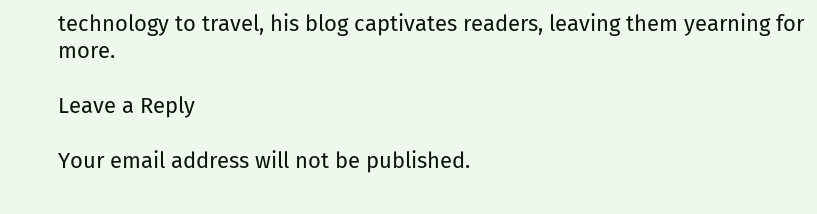technology to travel, his blog captivates readers, leaving them yearning for more.

Leave a Reply

Your email address will not be published.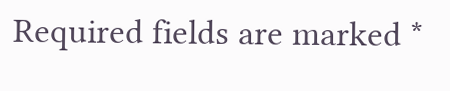Required fields are marked *